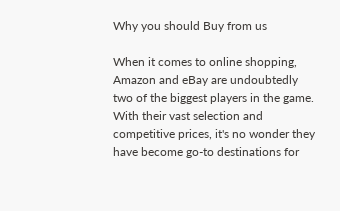Why you should Buy from us

When it comes to online shopping, Amazon and eBay are undoubtedly two of the biggest players in the game. With their vast selection and competitive prices, it's no wonder they have become go-to destinations for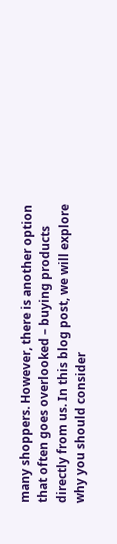many shoppers. However, there is another option that often goes overlooked – buying products directly from us. In this blog post, we will explore why you should consider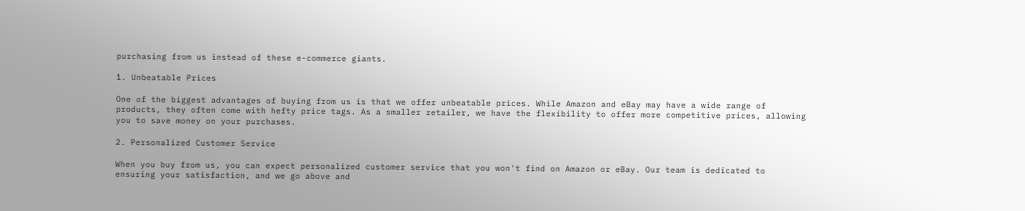purchasing from us instead of these e-commerce giants.

1. Unbeatable Prices

One of the biggest advantages of buying from us is that we offer unbeatable prices. While Amazon and eBay may have a wide range of products, they often come with hefty price tags. As a smaller retailer, we have the flexibility to offer more competitive prices, allowing you to save money on your purchases.

2. Personalized Customer Service

When you buy from us, you can expect personalized customer service that you won't find on Amazon or eBay. Our team is dedicated to ensuring your satisfaction, and we go above and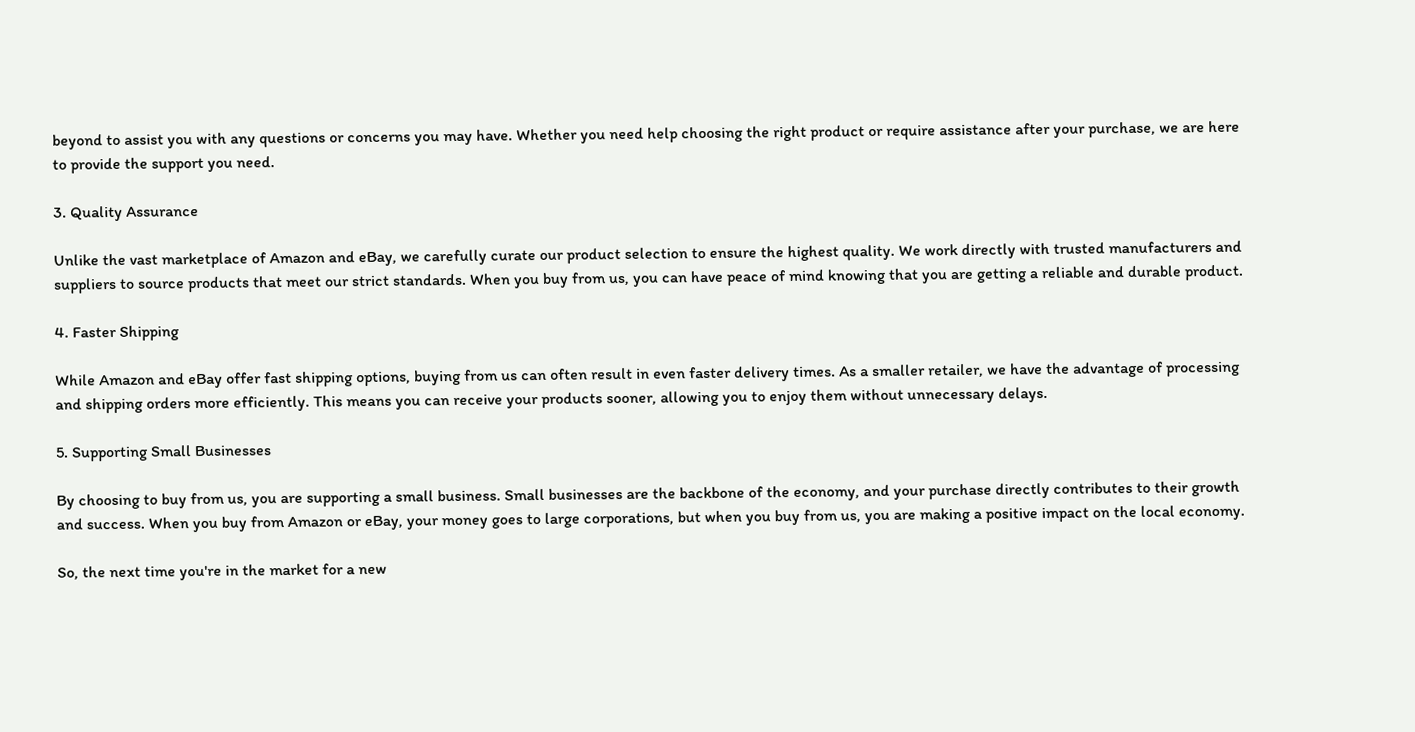beyond to assist you with any questions or concerns you may have. Whether you need help choosing the right product or require assistance after your purchase, we are here to provide the support you need.

3. Quality Assurance

Unlike the vast marketplace of Amazon and eBay, we carefully curate our product selection to ensure the highest quality. We work directly with trusted manufacturers and suppliers to source products that meet our strict standards. When you buy from us, you can have peace of mind knowing that you are getting a reliable and durable product.

4. Faster Shipping

While Amazon and eBay offer fast shipping options, buying from us can often result in even faster delivery times. As a smaller retailer, we have the advantage of processing and shipping orders more efficiently. This means you can receive your products sooner, allowing you to enjoy them without unnecessary delays.

5. Supporting Small Businesses

By choosing to buy from us, you are supporting a small business. Small businesses are the backbone of the economy, and your purchase directly contributes to their growth and success. When you buy from Amazon or eBay, your money goes to large corporations, but when you buy from us, you are making a positive impact on the local economy.

So, the next time you're in the market for a new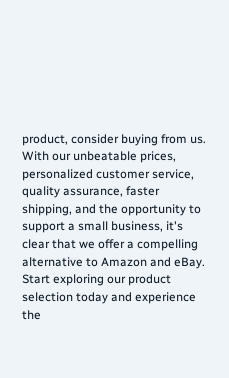product, consider buying from us. With our unbeatable prices, personalized customer service, quality assurance, faster shipping, and the opportunity to support a small business, it's clear that we offer a compelling alternative to Amazon and eBay. Start exploring our product selection today and experience the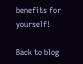benefits for yourself!

Back to blog